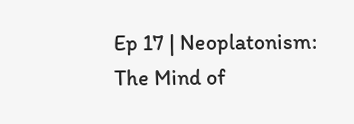Ep 17 | Neoplatonism: The Mind of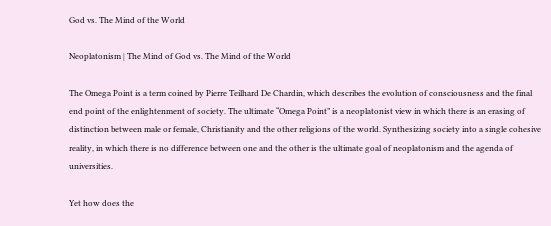God vs. The Mind of the World

Neoplatonism | The Mind of God vs. The Mind of the World

The Omega Point is a term coined by Pierre Teilhard De Chardin, which describes the evolution of consciousness and the final end point of the enlightenment of society. The ultimate “Omega Point” is a neoplatonist view in which there is an erasing of distinction between male or female, Christianity and the other religions of the world. Synthesizing society into a single cohesive reality, in which there is no difference between one and the other is the ultimate goal of neoplatonism and the agenda of universities.

Yet how does the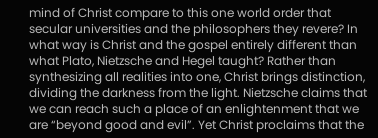mind of Christ compare to this one world order that secular universities and the philosophers they revere? In what way is Christ and the gospel entirely different than what Plato, Nietzsche and Hegel taught? Rather than synthesizing all realities into one, Christ brings distinction, dividing the darkness from the light. Nietzsche claims that we can reach such a place of an enlightenment that we are “beyond good and evil”. Yet Christ proclaims that the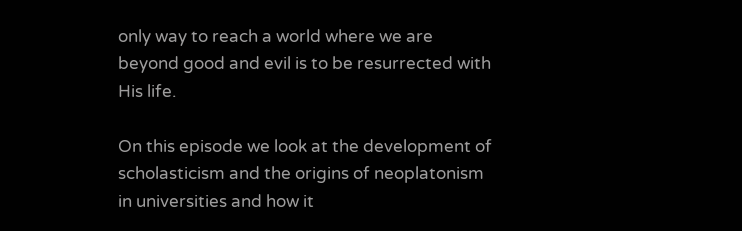only way to reach a world where we are beyond good and evil is to be resurrected with His life.

On this episode we look at the development of scholasticism and the origins of neoplatonism in universities and how it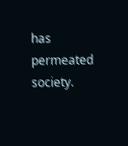has permeated society.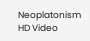Neoplatonism HD Video